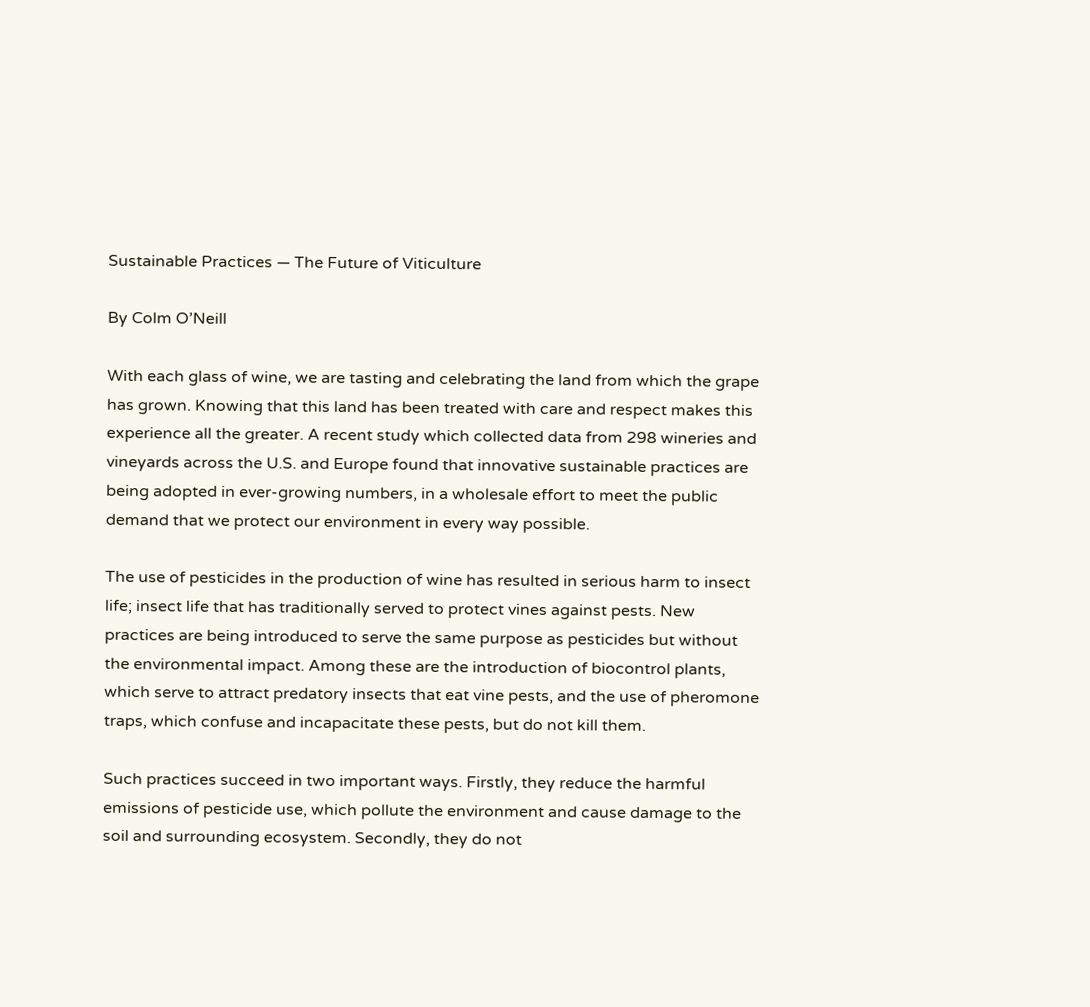Sustainable Practices — The Future of Viticulture

By Colm O’Neill

With each glass of wine, we are tasting and celebrating the land from which the grape has grown. Knowing that this land has been treated with care and respect makes this experience all the greater. A recent study which collected data from 298 wineries and vineyards across the U.S. and Europe found that innovative sustainable practices are being adopted in ever-growing numbers, in a wholesale effort to meet the public demand that we protect our environment in every way possible.

The use of pesticides in the production of wine has resulted in serious harm to insect life; insect life that has traditionally served to protect vines against pests. New practices are being introduced to serve the same purpose as pesticides but without the environmental impact. Among these are the introduction of biocontrol plants, which serve to attract predatory insects that eat vine pests, and the use of pheromone traps, which confuse and incapacitate these pests, but do not kill them.

Such practices succeed in two important ways. Firstly, they reduce the harmful emissions of pesticide use, which pollute the environment and cause damage to the soil and surrounding ecosystem. Secondly, they do not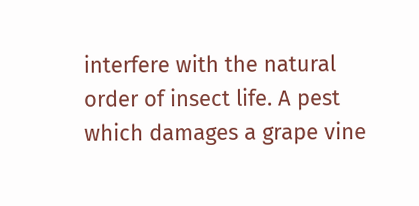interfere with the natural order of insect life. A pest which damages a grape vine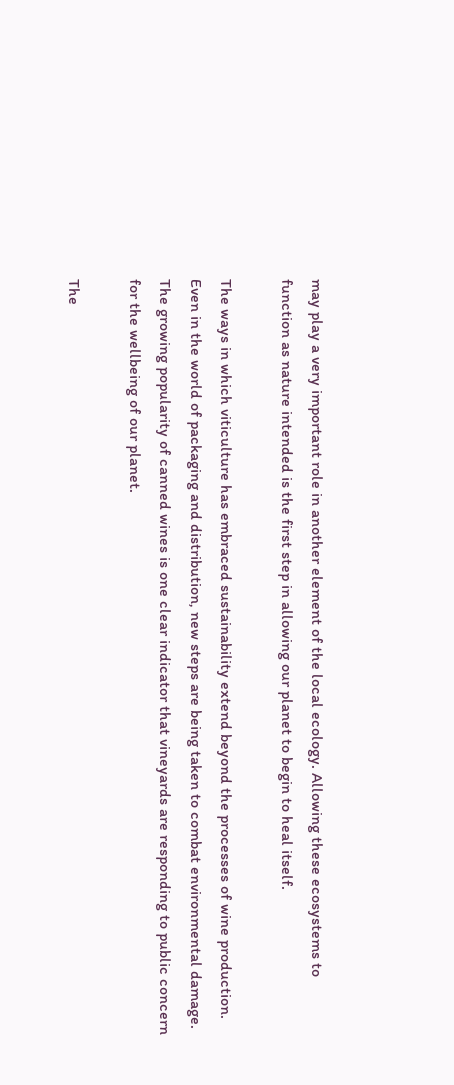may play a very important role in another element of the local ecology. Allowing these ecosystems to function as nature intended is the first step in allowing our planet to begin to heal itself.

The ways in which viticulture has embraced sustainability extend beyond the processes of wine production. Even in the world of packaging and distribution, new steps are being taken to combat environmental damage. The growing popularity of canned wines is one clear indicator that vineyards are responding to public concern for the wellbeing of our planet.

The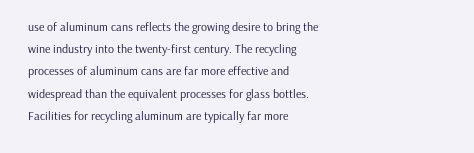use of aluminum cans reflects the growing desire to bring the wine industry into the twenty-first century. The recycling processes of aluminum cans are far more effective and widespread than the equivalent processes for glass bottles. Facilities for recycling aluminum are typically far more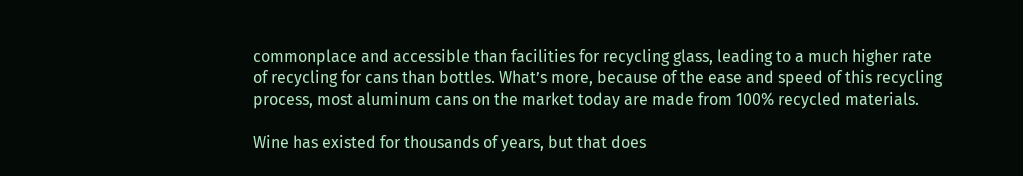commonplace and accessible than facilities for recycling glass, leading to a much higher rate of recycling for cans than bottles. What’s more, because of the ease and speed of this recycling process, most aluminum cans on the market today are made from 100% recycled materials.

Wine has existed for thousands of years, but that does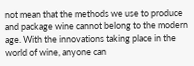not mean that the methods we use to produce and package wine cannot belong to the modern age. With the innovations taking place in the world of wine, anyone can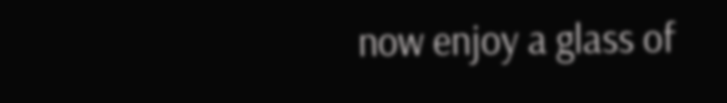now enjoy a glass of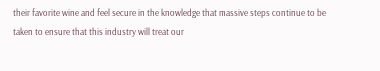their favorite wine and feel secure in the knowledge that massive steps continue to be taken to ensure that this industry will treat our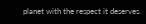planet with the respect it deserves.